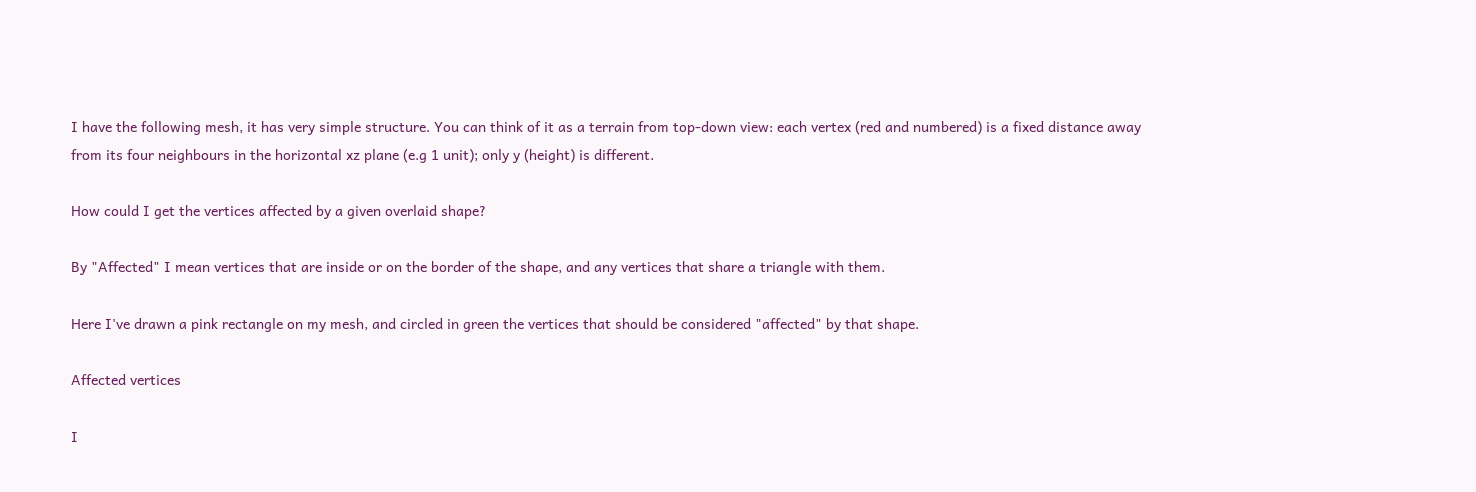I have the following mesh, it has very simple structure. You can think of it as a terrain from top-down view: each vertex (red and numbered) is a fixed distance away from its four neighbours in the horizontal xz plane (e.g 1 unit); only y (height) is different.

How could I get the vertices affected by a given overlaid shape?

By "Affected" I mean vertices that are inside or on the border of the shape, and any vertices that share a triangle with them.

Here I've drawn a pink rectangle on my mesh, and circled in green the vertices that should be considered "affected" by that shape.

Affected vertices

I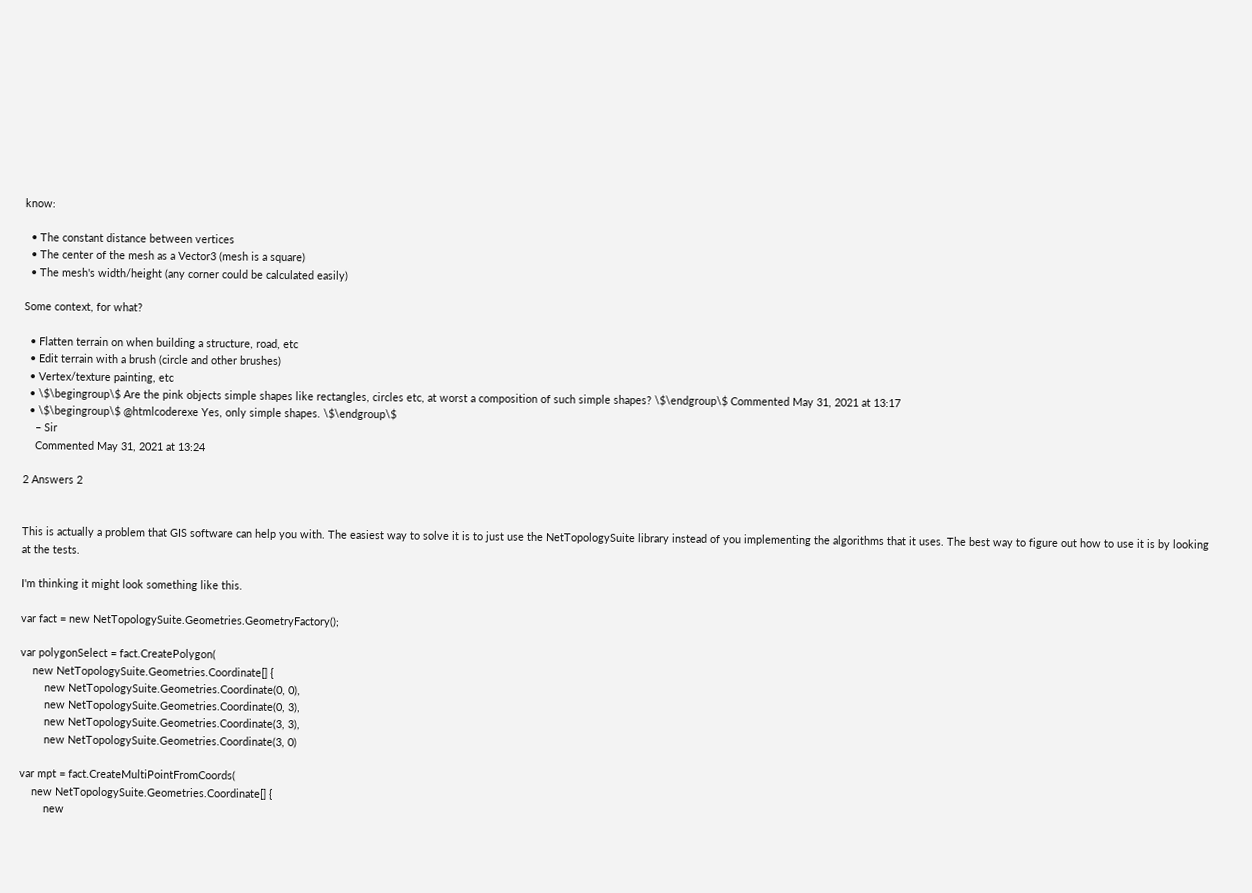know:

  • The constant distance between vertices
  • The center of the mesh as a Vector3 (mesh is a square)
  • The mesh's width/height (any corner could be calculated easily)

Some context, for what?

  • Flatten terrain on when building a structure, road, etc
  • Edit terrain with a brush (circle and other brushes)
  • Vertex/texture painting, etc
  • \$\begingroup\$ Are the pink objects simple shapes like rectangles, circles etc, at worst a composition of such simple shapes? \$\endgroup\$ Commented May 31, 2021 at 13:17
  • \$\begingroup\$ @htmlcoderexe Yes, only simple shapes. \$\endgroup\$
    – Sir
    Commented May 31, 2021 at 13:24

2 Answers 2


This is actually a problem that GIS software can help you with. The easiest way to solve it is to just use the NetTopologySuite library instead of you implementing the algorithms that it uses. The best way to figure out how to use it is by looking at the tests.

I'm thinking it might look something like this.

var fact = new NetTopologySuite.Geometries.GeometryFactory();

var polygonSelect = fact.CreatePolygon(
    new NetTopologySuite.Geometries.Coordinate[] {
        new NetTopologySuite.Geometries.Coordinate(0, 0),
        new NetTopologySuite.Geometries.Coordinate(0, 3),
        new NetTopologySuite.Geometries.Coordinate(3, 3),
        new NetTopologySuite.Geometries.Coordinate(3, 0)

var mpt = fact.CreateMultiPointFromCoords(
    new NetTopologySuite.Geometries.Coordinate[] {
        new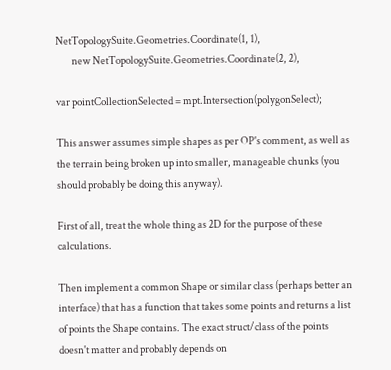NetTopologySuite.Geometries.Coordinate(1, 1),
        new NetTopologySuite.Geometries.Coordinate(2, 2),

var pointCollectionSelected = mpt.Intersection(polygonSelect);

This answer assumes simple shapes as per OP's comment, as well as the terrain being broken up into smaller, manageable chunks (you should probably be doing this anyway).

First of all, treat the whole thing as 2D for the purpose of these calculations.

Then implement a common Shape or similar class (perhaps better an interface) that has a function that takes some points and returns a list of points the Shape contains. The exact struct/class of the points doesn't matter and probably depends on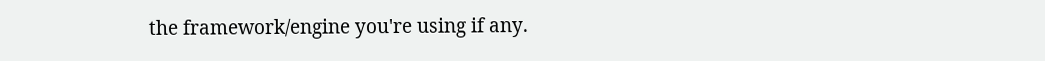the framework/engine you're using if any.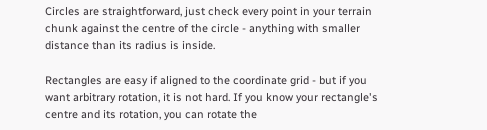Circles are straightforward, just check every point in your terrain chunk against the centre of the circle - anything with smaller distance than its radius is inside.

Rectangles are easy if aligned to the coordinate grid - but if you want arbitrary rotation, it is not hard. If you know your rectangle's centre and its rotation, you can rotate the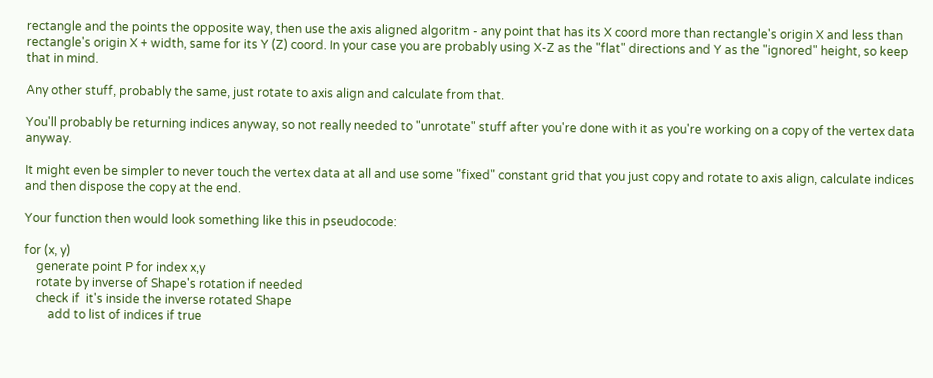rectangle and the points the opposite way, then use the axis aligned algoritm - any point that has its X coord more than rectangle's origin X and less than rectangle's origin X + width, same for its Y (Z) coord. In your case you are probably using X-Z as the "flat" directions and Y as the "ignored" height, so keep that in mind.

Any other stuff, probably the same, just rotate to axis align and calculate from that.

You'll probably be returning indices anyway, so not really needed to "unrotate" stuff after you're done with it as you're working on a copy of the vertex data anyway.

It might even be simpler to never touch the vertex data at all and use some "fixed" constant grid that you just copy and rotate to axis align, calculate indices and then dispose the copy at the end.

Your function then would look something like this in pseudocode:

for (x, y)
    generate point P for index x,y
    rotate by inverse of Shape's rotation if needed
    check if  it's inside the inverse rotated Shape
        add to list of indices if true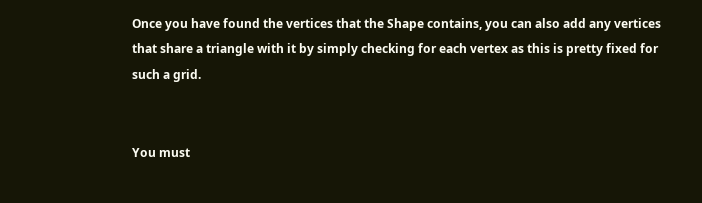Once you have found the vertices that the Shape contains, you can also add any vertices that share a triangle with it by simply checking for each vertex as this is pretty fixed for such a grid.


You must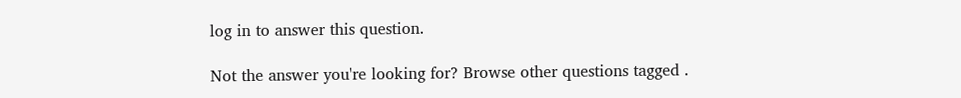log in to answer this question.

Not the answer you're looking for? Browse other questions tagged .